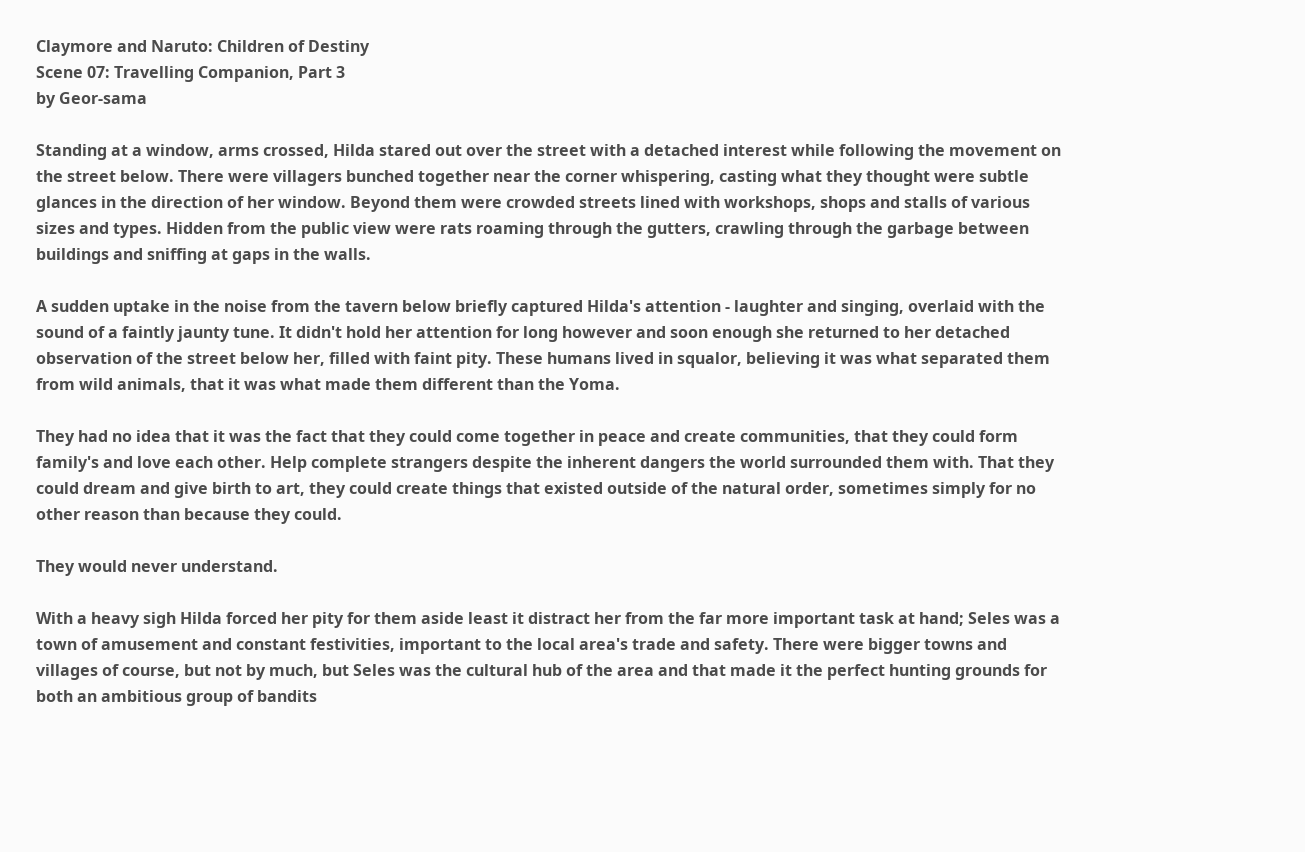Claymore and Naruto: Children of Destiny
Scene 07: Travelling Companion, Part 3
by Geor-sama

Standing at a window, arms crossed, Hilda stared out over the street with a detached interest while following the movement on the street below. There were villagers bunched together near the corner whispering, casting what they thought were subtle glances in the direction of her window. Beyond them were crowded streets lined with workshops, shops and stalls of various sizes and types. Hidden from the public view were rats roaming through the gutters, crawling through the garbage between buildings and sniffing at gaps in the walls.

A sudden uptake in the noise from the tavern below briefly captured Hilda's attention - laughter and singing, overlaid with the sound of a faintly jaunty tune. It didn't hold her attention for long however and soon enough she returned to her detached observation of the street below her, filled with faint pity. These humans lived in squalor, believing it was what separated them from wild animals, that it was what made them different than the Yoma.

They had no idea that it was the fact that they could come together in peace and create communities, that they could form family's and love each other. Help complete strangers despite the inherent dangers the world surrounded them with. That they could dream and give birth to art, they could create things that existed outside of the natural order, sometimes simply for no other reason than because they could.

They would never understand.

With a heavy sigh Hilda forced her pity for them aside least it distract her from the far more important task at hand; Seles was a town of amusement and constant festivities, important to the local area's trade and safety. There were bigger towns and villages of course, but not by much, but Seles was the cultural hub of the area and that made it the perfect hunting grounds for both an ambitious group of bandits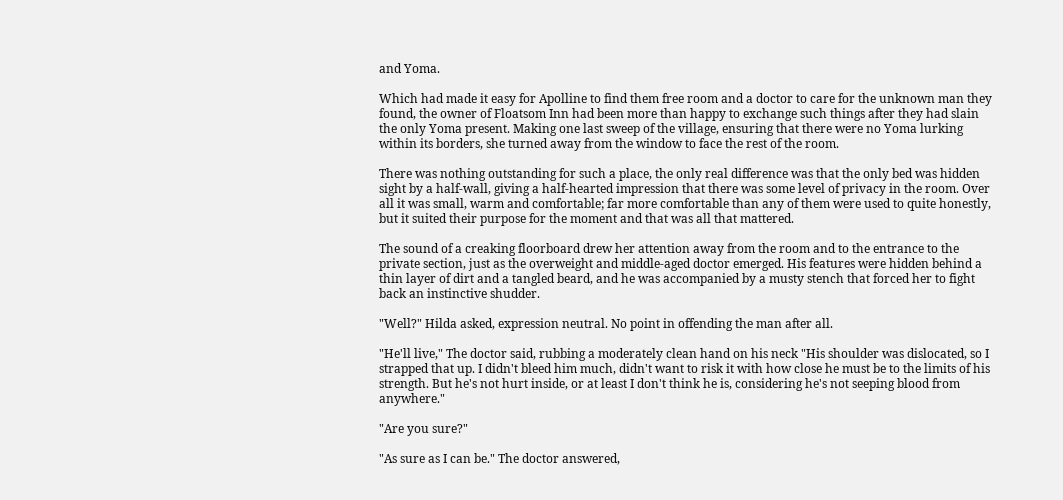and Yoma.

Which had made it easy for Apolline to find them free room and a doctor to care for the unknown man they found, the owner of Floatsom Inn had been more than happy to exchange such things after they had slain the only Yoma present. Making one last sweep of the village, ensuring that there were no Yoma lurking within its borders, she turned away from the window to face the rest of the room.

There was nothing outstanding for such a place, the only real difference was that the only bed was hidden sight by a half-wall, giving a half-hearted impression that there was some level of privacy in the room. Over all it was small, warm and comfortable; far more comfortable than any of them were used to quite honestly, but it suited their purpose for the moment and that was all that mattered.

The sound of a creaking floorboard drew her attention away from the room and to the entrance to the private section, just as the overweight and middle-aged doctor emerged. His features were hidden behind a thin layer of dirt and a tangled beard, and he was accompanied by a musty stench that forced her to fight back an instinctive shudder.

"Well?" Hilda asked, expression neutral. No point in offending the man after all.

"He'll live," The doctor said, rubbing a moderately clean hand on his neck "His shoulder was dislocated, so I strapped that up. I didn't bleed him much, didn't want to risk it with how close he must be to the limits of his strength. But he's not hurt inside, or at least I don't think he is, considering he's not seeping blood from anywhere."

"Are you sure?"

"As sure as I can be." The doctor answered,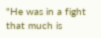"He was in a fight that much is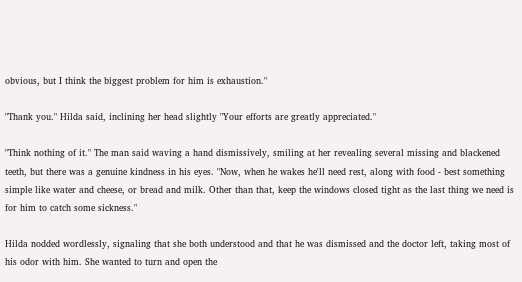obvious, but I think the biggest problem for him is exhaustion."

"Thank you." Hilda said, inclining her head slightly "Your efforts are greatly appreciated."

"Think nothing of it." The man said waving a hand dismissively, smiling at her revealing several missing and blackened teeth, but there was a genuine kindness in his eyes. "Now, when he wakes he'll need rest, along with food - best something simple like water and cheese, or bread and milk. Other than that, keep the windows closed tight as the last thing we need is for him to catch some sickness."

Hilda nodded wordlessly, signaling that she both understood and that he was dismissed and the doctor left, taking most of his odor with him. She wanted to turn and open the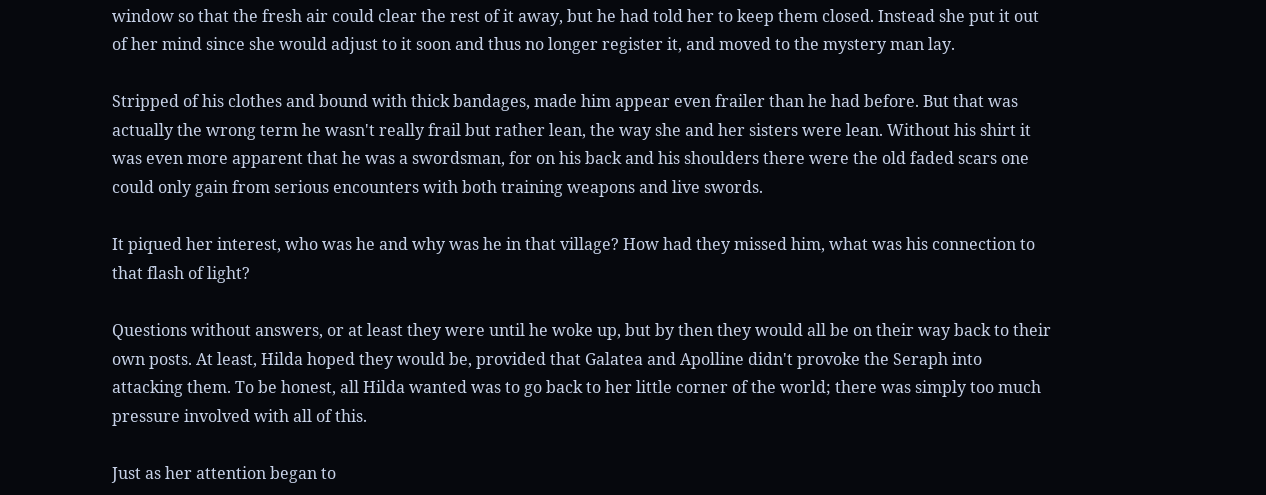window so that the fresh air could clear the rest of it away, but he had told her to keep them closed. Instead she put it out of her mind since she would adjust to it soon and thus no longer register it, and moved to the mystery man lay.

Stripped of his clothes and bound with thick bandages, made him appear even frailer than he had before. But that was actually the wrong term he wasn't really frail but rather lean, the way she and her sisters were lean. Without his shirt it was even more apparent that he was a swordsman, for on his back and his shoulders there were the old faded scars one could only gain from serious encounters with both training weapons and live swords.

It piqued her interest, who was he and why was he in that village? How had they missed him, what was his connection to that flash of light?

Questions without answers, or at least they were until he woke up, but by then they would all be on their way back to their own posts. At least, Hilda hoped they would be, provided that Galatea and Apolline didn't provoke the Seraph into attacking them. To be honest, all Hilda wanted was to go back to her little corner of the world; there was simply too much pressure involved with all of this.

Just as her attention began to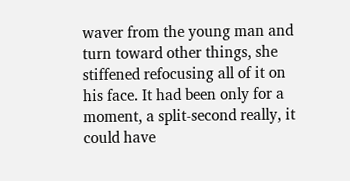waver from the young man and turn toward other things, she stiffened refocusing all of it on his face. It had been only for a moment, a split-second really, it could have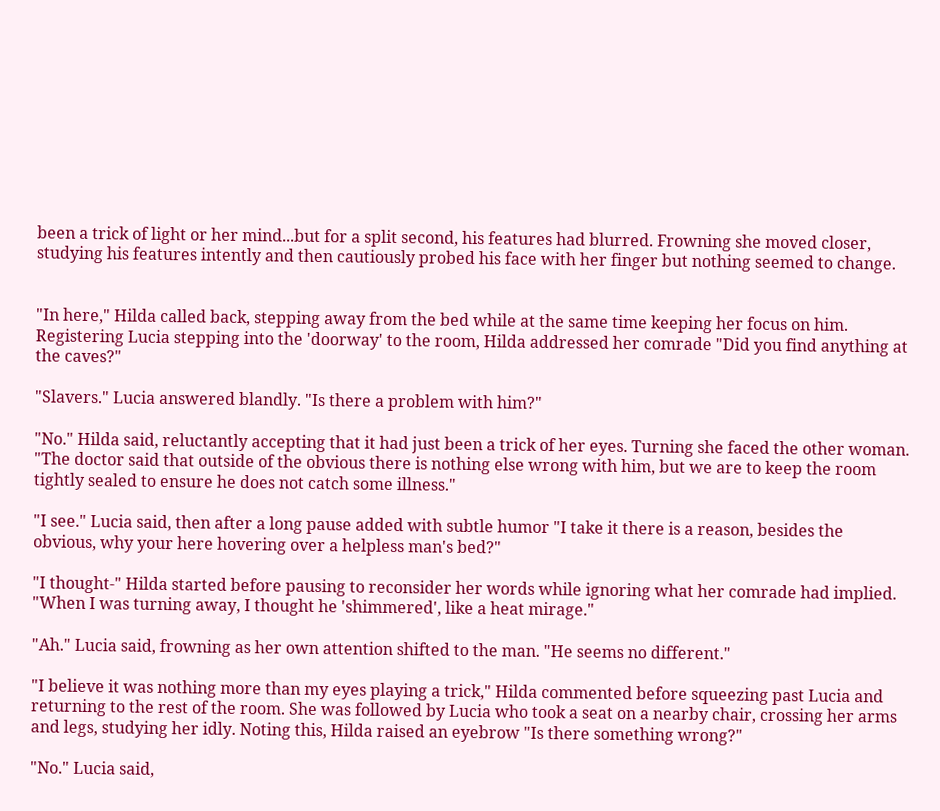been a trick of light or her mind...but for a split second, his features had blurred. Frowning she moved closer, studying his features intently and then cautiously probed his face with her finger but nothing seemed to change.


"In here," Hilda called back, stepping away from the bed while at the same time keeping her focus on him. Registering Lucia stepping into the 'doorway' to the room, Hilda addressed her comrade "Did you find anything at the caves?"

"Slavers." Lucia answered blandly. "Is there a problem with him?"

"No." Hilda said, reluctantly accepting that it had just been a trick of her eyes. Turning she faced the other woman. "The doctor said that outside of the obvious there is nothing else wrong with him, but we are to keep the room tightly sealed to ensure he does not catch some illness."

"I see." Lucia said, then after a long pause added with subtle humor "I take it there is a reason, besides the obvious, why your here hovering over a helpless man's bed?"

"I thought-" Hilda started before pausing to reconsider her words while ignoring what her comrade had implied. "When I was turning away, I thought he 'shimmered', like a heat mirage."

"Ah." Lucia said, frowning as her own attention shifted to the man. "He seems no different."

"I believe it was nothing more than my eyes playing a trick," Hilda commented before squeezing past Lucia and returning to the rest of the room. She was followed by Lucia who took a seat on a nearby chair, crossing her arms and legs, studying her idly. Noting this, Hilda raised an eyebrow "Is there something wrong?"

"No." Lucia said,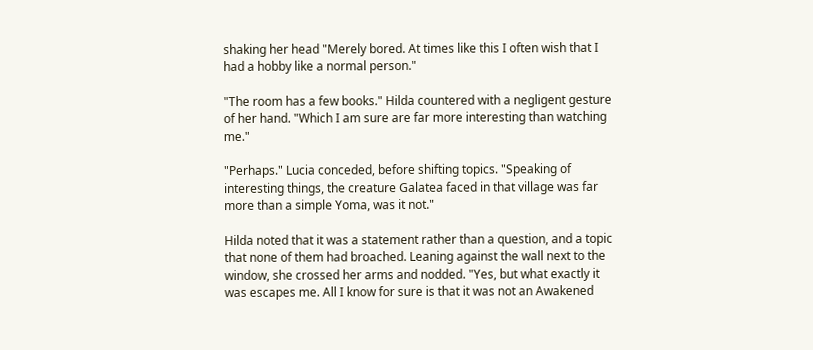shaking her head "Merely bored. At times like this I often wish that I had a hobby like a normal person."

"The room has a few books." Hilda countered with a negligent gesture of her hand. "Which I am sure are far more interesting than watching me."

"Perhaps." Lucia conceded, before shifting topics. "Speaking of interesting things, the creature Galatea faced in that village was far more than a simple Yoma, was it not."

Hilda noted that it was a statement rather than a question, and a topic that none of them had broached. Leaning against the wall next to the window, she crossed her arms and nodded. "Yes, but what exactly it was escapes me. All I know for sure is that it was not an Awakened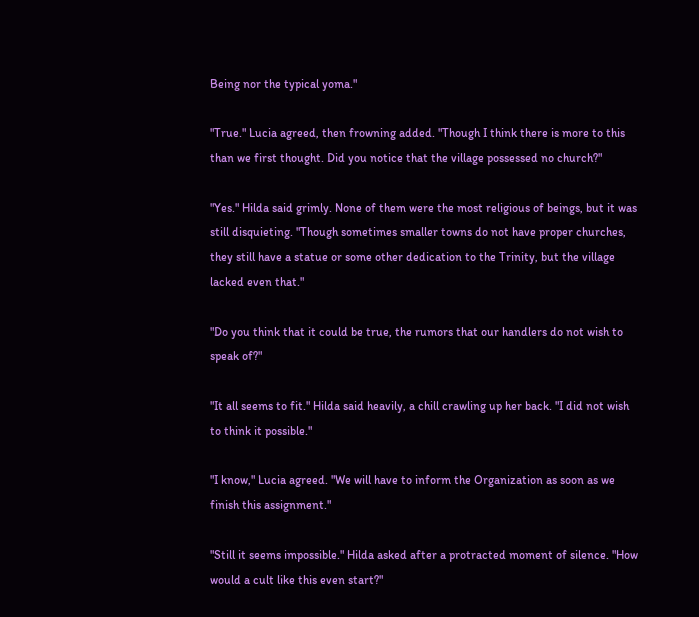Being nor the typical yoma."

"True." Lucia agreed, then frowning added. "Though I think there is more to this than we first thought. Did you notice that the village possessed no church?"

"Yes." Hilda said grimly. None of them were the most religious of beings, but it was still disquieting. "Though sometimes smaller towns do not have proper churches, they still have a statue or some other dedication to the Trinity, but the village lacked even that."

"Do you think that it could be true, the rumors that our handlers do not wish to speak of?"

"It all seems to fit." Hilda said heavily, a chill crawling up her back. "I did not wish to think it possible."

"I know," Lucia agreed. "We will have to inform the Organization as soon as we finish this assignment."

"Still it seems impossible." Hilda asked after a protracted moment of silence. "How would a cult like this even start?"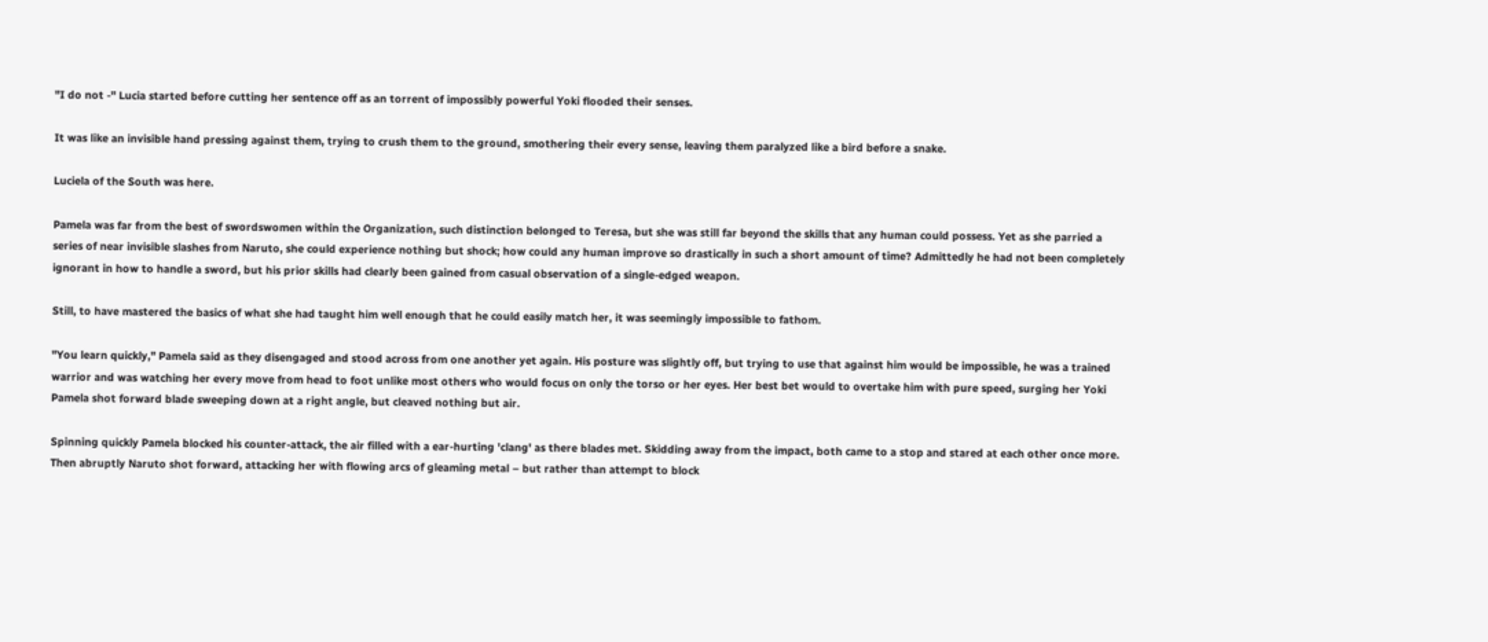"I do not -" Lucia started before cutting her sentence off as an torrent of impossibly powerful Yoki flooded their senses.

It was like an invisible hand pressing against them, trying to crush them to the ground, smothering their every sense, leaving them paralyzed like a bird before a snake.

Luciela of the South was here.

Pamela was far from the best of swordswomen within the Organization, such distinction belonged to Teresa, but she was still far beyond the skills that any human could possess. Yet as she parried a series of near invisible slashes from Naruto, she could experience nothing but shock; how could any human improve so drastically in such a short amount of time? Admittedly he had not been completely ignorant in how to handle a sword, but his prior skills had clearly been gained from casual observation of a single-edged weapon.

Still, to have mastered the basics of what she had taught him well enough that he could easily match her, it was seemingly impossible to fathom.

"You learn quickly," Pamela said as they disengaged and stood across from one another yet again. His posture was slightly off, but trying to use that against him would be impossible, he was a trained warrior and was watching her every move from head to foot unlike most others who would focus on only the torso or her eyes. Her best bet would to overtake him with pure speed, surging her Yoki Pamela shot forward blade sweeping down at a right angle, but cleaved nothing but air.

Spinning quickly Pamela blocked his counter-attack, the air filled with a ear-hurting 'clang' as there blades met. Skidding away from the impact, both came to a stop and stared at each other once more. Then abruptly Naruto shot forward, attacking her with flowing arcs of gleaming metal – but rather than attempt to block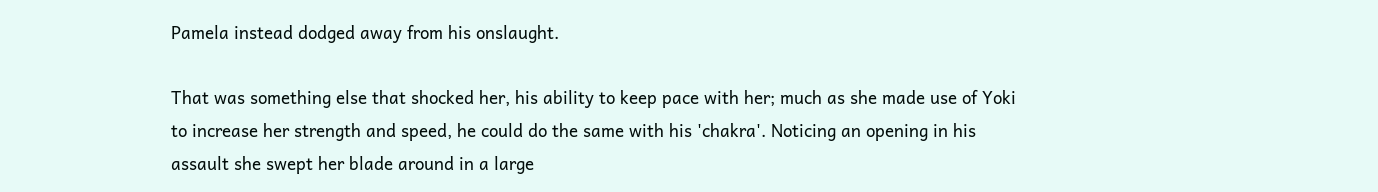Pamela instead dodged away from his onslaught.

That was something else that shocked her, his ability to keep pace with her; much as she made use of Yoki to increase her strength and speed, he could do the same with his 'chakra'. Noticing an opening in his assault she swept her blade around in a large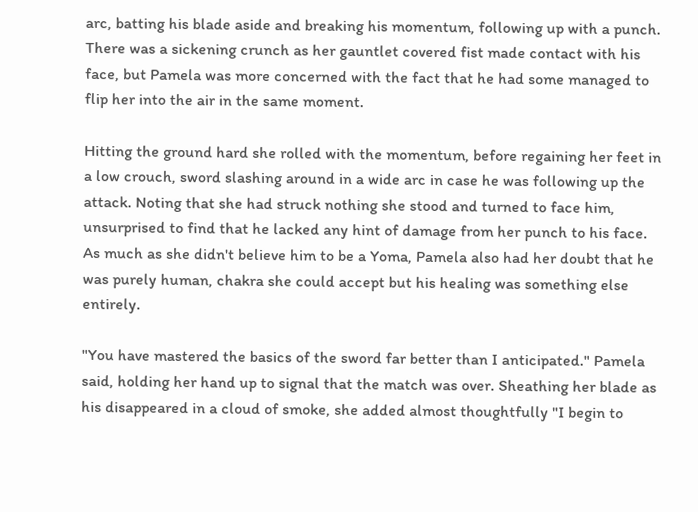arc, batting his blade aside and breaking his momentum, following up with a punch. There was a sickening crunch as her gauntlet covered fist made contact with his face, but Pamela was more concerned with the fact that he had some managed to flip her into the air in the same moment.

Hitting the ground hard she rolled with the momentum, before regaining her feet in a low crouch, sword slashing around in a wide arc in case he was following up the attack. Noting that she had struck nothing she stood and turned to face him, unsurprised to find that he lacked any hint of damage from her punch to his face. As much as she didn't believe him to be a Yoma, Pamela also had her doubt that he was purely human, chakra she could accept but his healing was something else entirely.

"You have mastered the basics of the sword far better than I anticipated." Pamela said, holding her hand up to signal that the match was over. Sheathing her blade as his disappeared in a cloud of smoke, she added almost thoughtfully "I begin to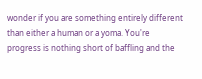wonder if you are something entirely different than either a human or a yoma. You're progress is nothing short of baffling and the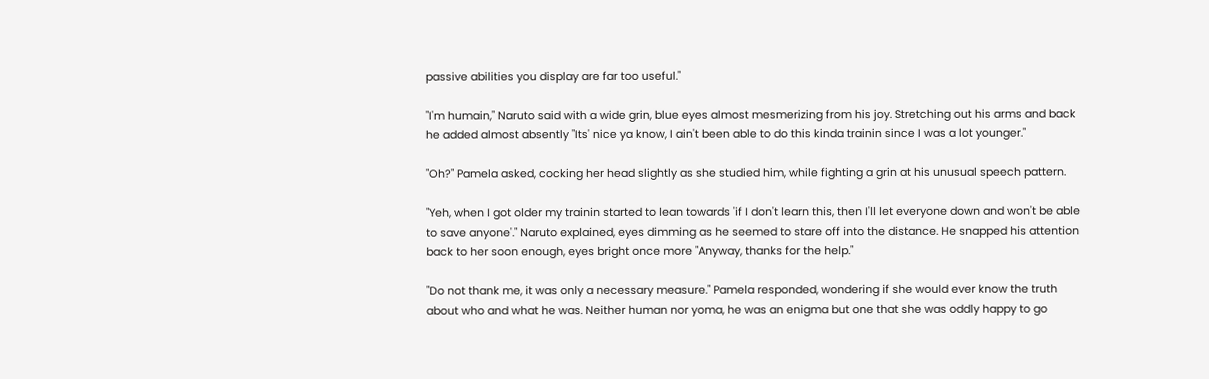passive abilities you display are far too useful."

"I'm humain," Naruto said with a wide grin, blue eyes almost mesmerizing from his joy. Stretching out his arms and back he added almost absently "Its' nice ya know, I ain't been able to do this kinda trainin since I was a lot younger."

"Oh?" Pamela asked, cocking her head slightly as she studied him, while fighting a grin at his unusual speech pattern.

"Yeh, when I got older my trainin started to lean towards 'if I don't learn this, then I'll let everyone down and won't be able to save anyone'." Naruto explained, eyes dimming as he seemed to stare off into the distance. He snapped his attention back to her soon enough, eyes bright once more "Anyway, thanks for the help."

"Do not thank me, it was only a necessary measure." Pamela responded, wondering if she would ever know the truth about who and what he was. Neither human nor yoma, he was an enigma but one that she was oddly happy to go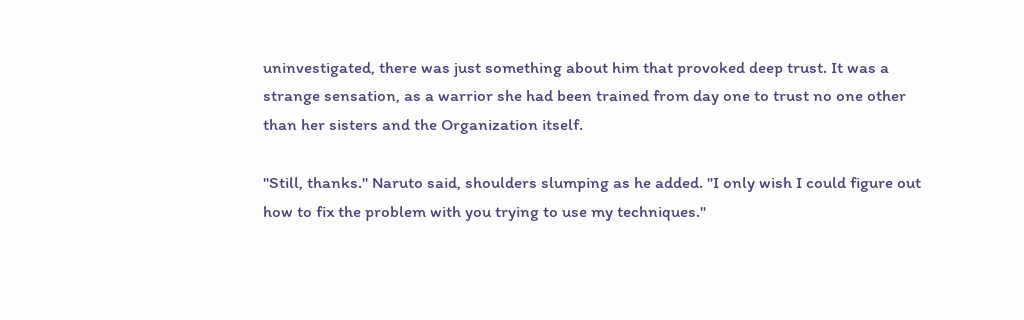uninvestigated, there was just something about him that provoked deep trust. It was a strange sensation, as a warrior she had been trained from day one to trust no one other than her sisters and the Organization itself.

"Still, thanks." Naruto said, shoulders slumping as he added. "I only wish I could figure out how to fix the problem with you trying to use my techniques."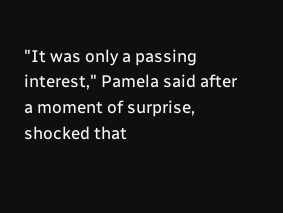"It was only a passing interest," Pamela said after a moment of surprise, shocked that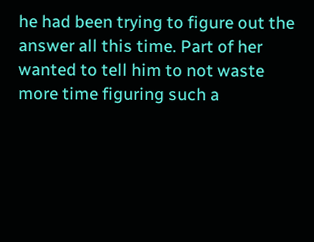he had been trying to figure out the answer all this time. Part of her wanted to tell him to not waste more time figuring such a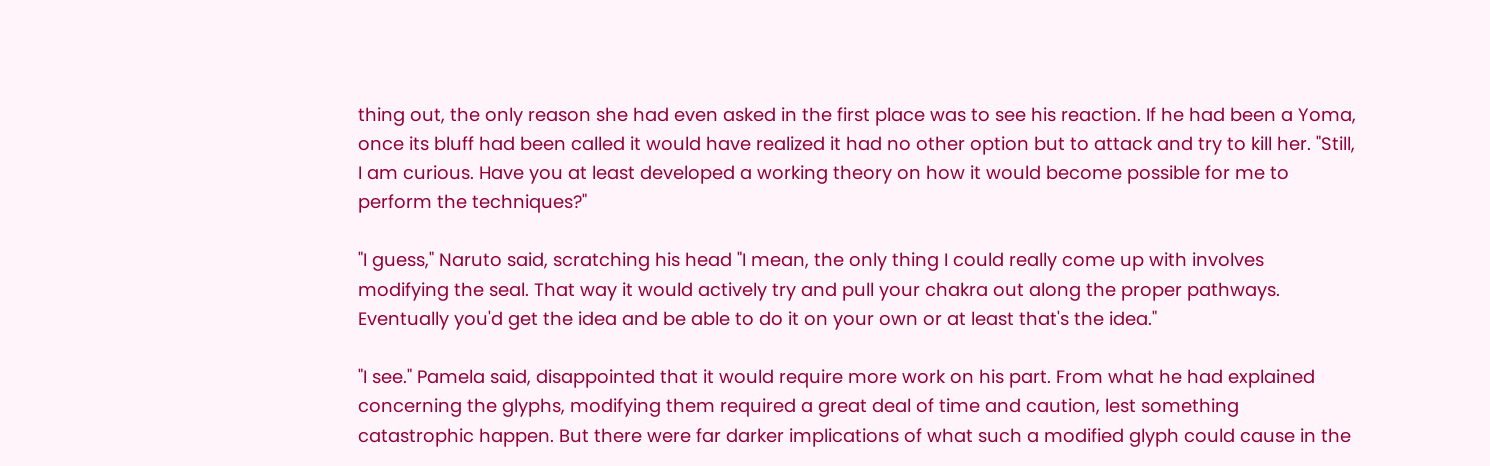thing out, the only reason she had even asked in the first place was to see his reaction. If he had been a Yoma, once its bluff had been called it would have realized it had no other option but to attack and try to kill her. "Still, I am curious. Have you at least developed a working theory on how it would become possible for me to perform the techniques?"

"I guess," Naruto said, scratching his head "I mean, the only thing I could really come up with involves modifying the seal. That way it would actively try and pull your chakra out along the proper pathways. Eventually you'd get the idea and be able to do it on your own or at least that's the idea."

"I see." Pamela said, disappointed that it would require more work on his part. From what he had explained concerning the glyphs, modifying them required a great deal of time and caution, lest something catastrophic happen. But there were far darker implications of what such a modified glyph could cause in the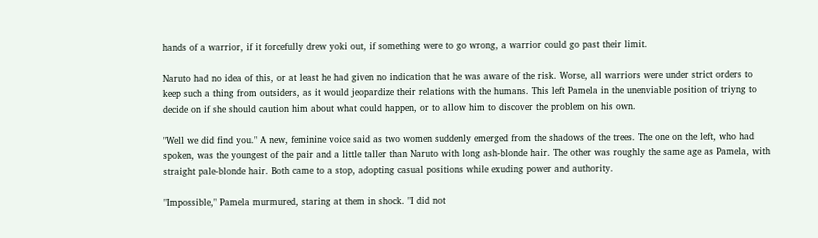hands of a warrior, if it forcefully drew yoki out, if something were to go wrong, a warrior could go past their limit.

Naruto had no idea of this, or at least he had given no indication that he was aware of the risk. Worse, all warriors were under strict orders to keep such a thing from outsiders, as it would jeopardize their relations with the humans. This left Pamela in the unenviable position of triyng to decide on if she should caution him about what could happen, or to allow him to discover the problem on his own.

"Well we did find you." A new, feminine voice said as two women suddenly emerged from the shadows of the trees. The one on the left, who had spoken, was the youngest of the pair and a little taller than Naruto with long ash-blonde hair. The other was roughly the same age as Pamela, with straight pale-blonde hair. Both came to a stop, adopting casual positions while exuding power and authority.

"Impossible," Pamela murmured, staring at them in shock. "I did not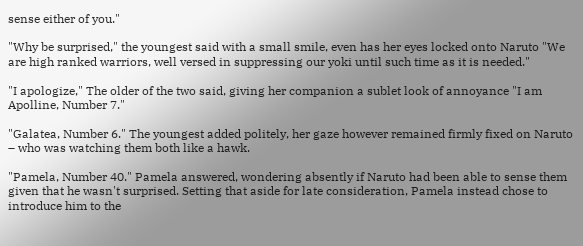sense either of you."

"Why be surprised," the youngest said with a small smile, even has her eyes locked onto Naruto "We are high ranked warriors, well versed in suppressing our yoki until such time as it is needed."

"I apologize," The older of the two said, giving her companion a sublet look of annoyance "I am Apolline, Number 7."

"Galatea, Number 6." The youngest added politely, her gaze however remained firmly fixed on Naruto – who was watching them both like a hawk.

"Pamela, Number 40." Pamela answered, wondering absently if Naruto had been able to sense them given that he wasn't surprised. Setting that aside for late consideration, Pamela instead chose to introduce him to the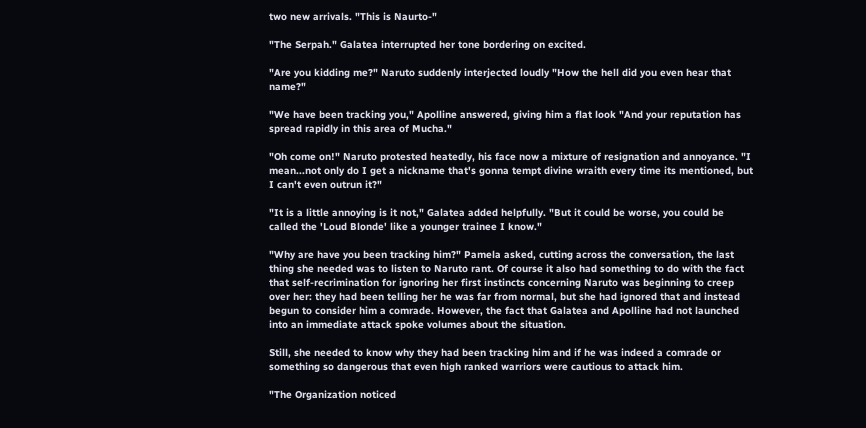two new arrivals. "This is Naurto-"

"The Serpah." Galatea interrupted her tone bordering on excited.

"Are you kidding me?" Naruto suddenly interjected loudly "How the hell did you even hear that name?"

"We have been tracking you," Apolline answered, giving him a flat look "And your reputation has spread rapidly in this area of Mucha."

"Oh come on!" Naruto protested heatedly, his face now a mixture of resignation and annoyance. "I mean...not only do I get a nickname that's gonna tempt divine wraith every time its mentioned, but I can't even outrun it?"

"It is a little annoying is it not," Galatea added helpfully. "But it could be worse, you could be called the 'Loud Blonde' like a younger trainee I know."

"Why are have you been tracking him?" Pamela asked, cutting across the conversation, the last thing she needed was to listen to Naruto rant. Of course it also had something to do with the fact that self-recrimination for ignoring her first instincts concerning Naruto was beginning to creep over her: they had been telling her he was far from normal, but she had ignored that and instead begun to consider him a comrade. However, the fact that Galatea and Apolline had not launched into an immediate attack spoke volumes about the situation.

Still, she needed to know why they had been tracking him and if he was indeed a comrade or something so dangerous that even high ranked warriors were cautious to attack him.

"The Organization noticed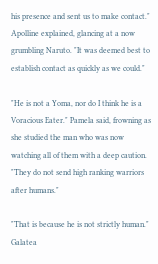his presence and sent us to make contact." Apolline explained, glancing at a now grumbling Naruto. "It was deemed best to establish contact as quickly as we could."

"He is not a Yoma, nor do I think he is a Voracious Eater." Pamela said, frowning as she studied the man who was now watching all of them with a deep caution. "They do not send high ranking warriors after humans."

"That is because he is not strictly human." Galatea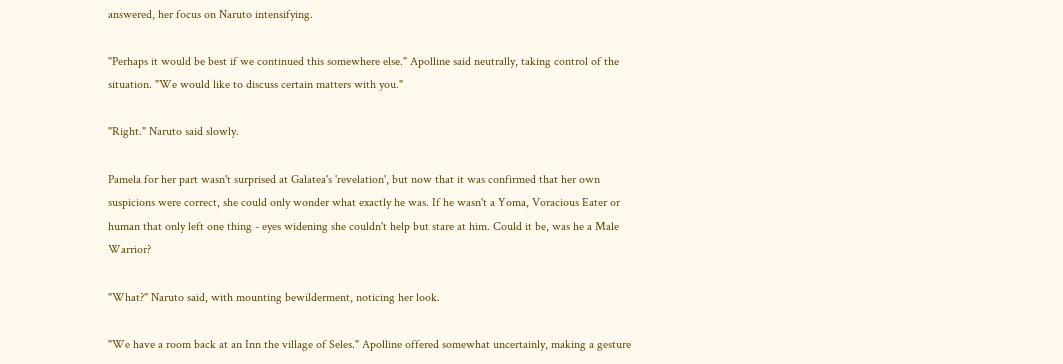answered, her focus on Naruto intensifying.

"Perhaps it would be best if we continued this somewhere else." Apolline said neutrally, taking control of the situation. "We would like to discuss certain matters with you."

"Right." Naruto said slowly.

Pamela for her part wasn't surprised at Galatea's 'revelation', but now that it was confirmed that her own suspicions were correct, she could only wonder what exactly he was. If he wasn't a Yoma, Voracious Eater or human that only left one thing - eyes widening she couldn't help but stare at him. Could it be, was he a Male Warrior?

"What?" Naruto said, with mounting bewilderment, noticing her look.

"We have a room back at an Inn the village of Seles." Apolline offered somewhat uncertainly, making a gesture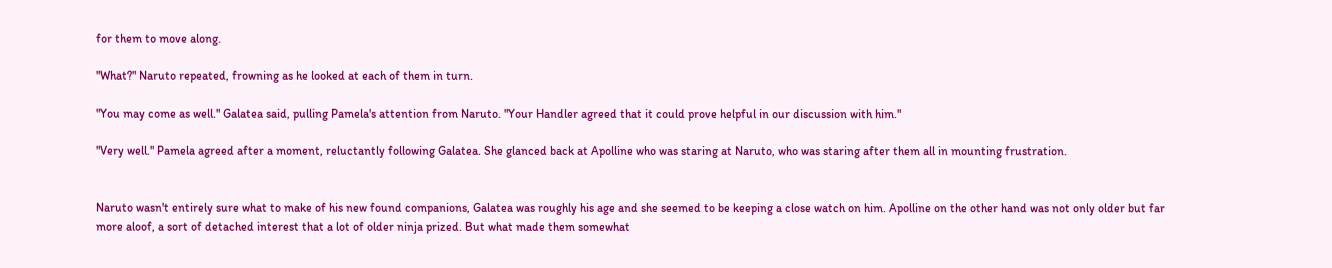for them to move along.

"What?" Naruto repeated, frowning as he looked at each of them in turn.

"You may come as well." Galatea said, pulling Pamela's attention from Naruto. "Your Handler agreed that it could prove helpful in our discussion with him."

"Very well." Pamela agreed after a moment, reluctantly following Galatea. She glanced back at Apolline who was staring at Naruto, who was staring after them all in mounting frustration.


Naruto wasn't entirely sure what to make of his new found companions, Galatea was roughly his age and she seemed to be keeping a close watch on him. Apolline on the other hand was not only older but far more aloof, a sort of detached interest that a lot of older ninja prized. But what made them somewhat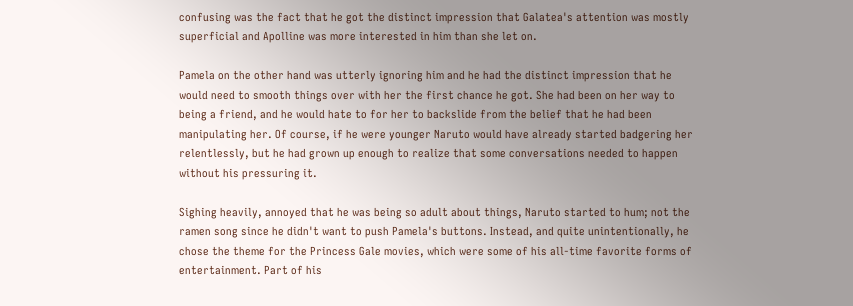confusing was the fact that he got the distinct impression that Galatea's attention was mostly superficial and Apolline was more interested in him than she let on.

Pamela on the other hand was utterly ignoring him and he had the distinct impression that he would need to smooth things over with her the first chance he got. She had been on her way to being a friend, and he would hate to for her to backslide from the belief that he had been manipulating her. Of course, if he were younger Naruto would have already started badgering her relentlessly, but he had grown up enough to realize that some conversations needed to happen without his pressuring it.

Sighing heavily, annoyed that he was being so adult about things, Naruto started to hum; not the ramen song since he didn't want to push Pamela's buttons. Instead, and quite unintentionally, he chose the theme for the Princess Gale movies, which were some of his all-time favorite forms of entertainment. Part of his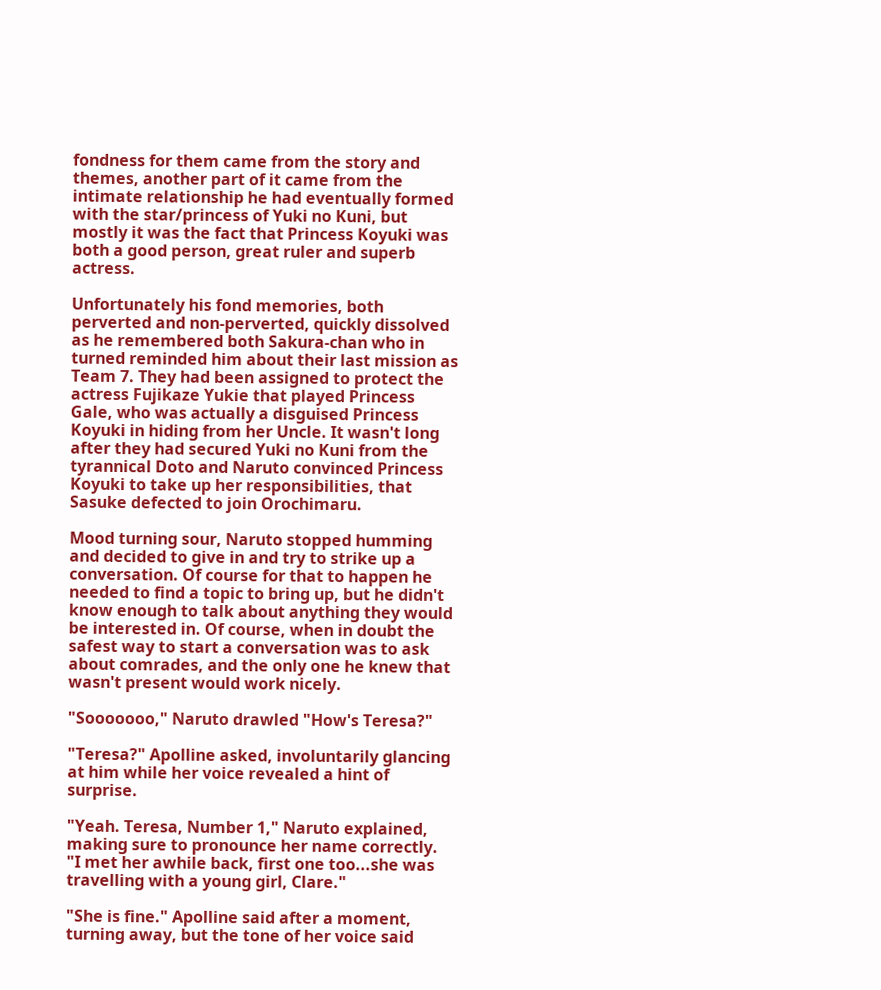fondness for them came from the story and themes, another part of it came from the intimate relationship he had eventually formed with the star/princess of Yuki no Kuni, but mostly it was the fact that Princess Koyuki was both a good person, great ruler and superb actress.

Unfortunately his fond memories, both perverted and non-perverted, quickly dissolved as he remembered both Sakura-chan who in turned reminded him about their last mission as Team 7. They had been assigned to protect the actress Fujikaze Yukie that played Princess Gale, who was actually a disguised Princess Koyuki in hiding from her Uncle. It wasn't long after they had secured Yuki no Kuni from the tyrannical Doto and Naruto convinced Princess Koyuki to take up her responsibilities, that Sasuke defected to join Orochimaru.

Mood turning sour, Naruto stopped humming and decided to give in and try to strike up a conversation. Of course for that to happen he needed to find a topic to bring up, but he didn't know enough to talk about anything they would be interested in. Of course, when in doubt the safest way to start a conversation was to ask about comrades, and the only one he knew that wasn't present would work nicely.

"Sooooooo," Naruto drawled "How's Teresa?"

"Teresa?" Apolline asked, involuntarily glancing at him while her voice revealed a hint of surprise.

"Yeah. Teresa, Number 1," Naruto explained, making sure to pronounce her name correctly. "I met her awhile back, first one too...she was travelling with a young girl, Clare."

"She is fine." Apolline said after a moment, turning away, but the tone of her voice said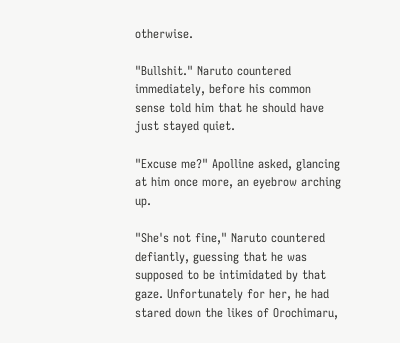otherwise.

"Bullshit." Naruto countered immediately, before his common sense told him that he should have just stayed quiet.

"Excuse me?" Apolline asked, glancing at him once more, an eyebrow arching up.

"She's not fine," Naruto countered defiantly, guessing that he was supposed to be intimidated by that gaze. Unfortunately for her, he had stared down the likes of Orochimaru,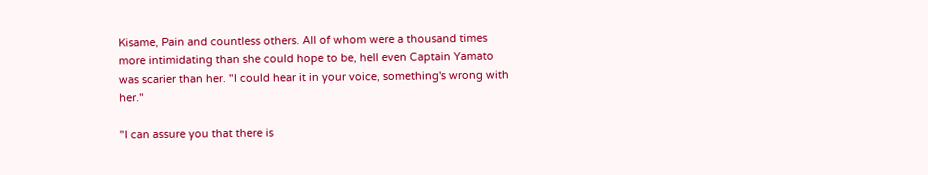Kisame, Pain and countless others. All of whom were a thousand times more intimidating than she could hope to be, hell even Captain Yamato was scarier than her. "I could hear it in your voice, something's wrong with her."

"I can assure you that there is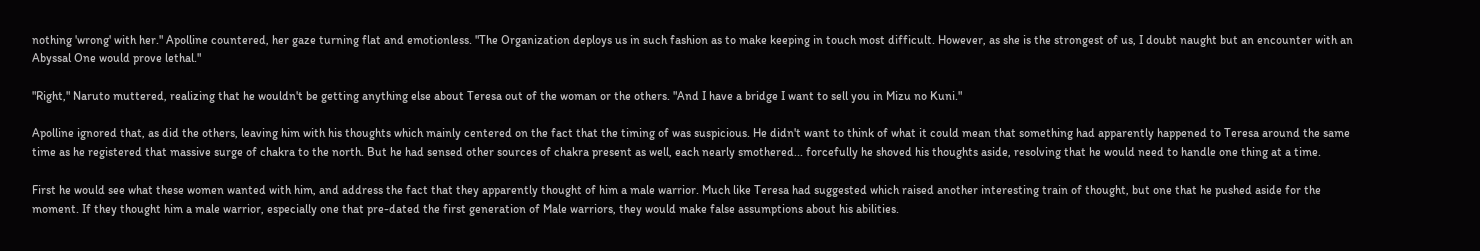nothing 'wrong' with her." Apolline countered, her gaze turning flat and emotionless. "The Organization deploys us in such fashion as to make keeping in touch most difficult. However, as she is the strongest of us, I doubt naught but an encounter with an Abyssal One would prove lethal."

"Right," Naruto muttered, realizing that he wouldn't be getting anything else about Teresa out of the woman or the others. "And I have a bridge I want to sell you in Mizu no Kuni."

Apolline ignored that, as did the others, leaving him with his thoughts which mainly centered on the fact that the timing of was suspicious. He didn't want to think of what it could mean that something had apparently happened to Teresa around the same time as he registered that massive surge of chakra to the north. But he had sensed other sources of chakra present as well, each nearly smothered... forcefully he shoved his thoughts aside, resolving that he would need to handle one thing at a time.

First he would see what these women wanted with him, and address the fact that they apparently thought of him a male warrior. Much like Teresa had suggested which raised another interesting train of thought, but one that he pushed aside for the moment. If they thought him a male warrior, especially one that pre-dated the first generation of Male warriors, they would make false assumptions about his abilities.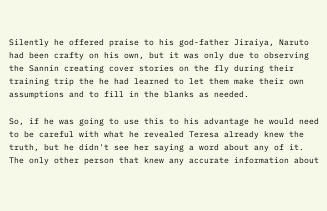Silently he offered praise to his god-father Jiraiya, Naruto had been crafty on his own, but it was only due to observing the Sannin creating cover stories on the fly during their training trip the he had learned to let them make their own assumptions and to fill in the blanks as needed.

So, if he was going to use this to his advantage he would need to be careful with what he revealed Teresa already knew the truth, but he didn't see her saying a word about any of it. The only other person that knew any accurate information about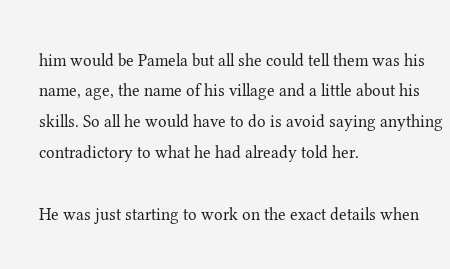him would be Pamela but all she could tell them was his name, age, the name of his village and a little about his skills. So all he would have to do is avoid saying anything contradictory to what he had already told her.

He was just starting to work on the exact details when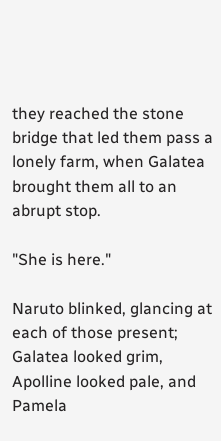they reached the stone bridge that led them pass a lonely farm, when Galatea brought them all to an abrupt stop.

"She is here."

Naruto blinked, glancing at each of those present; Galatea looked grim, Apolline looked pale, and Pamela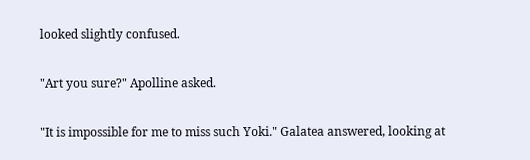looked slightly confused.

"Art you sure?" Apolline asked.

"It is impossible for me to miss such Yoki." Galatea answered, looking at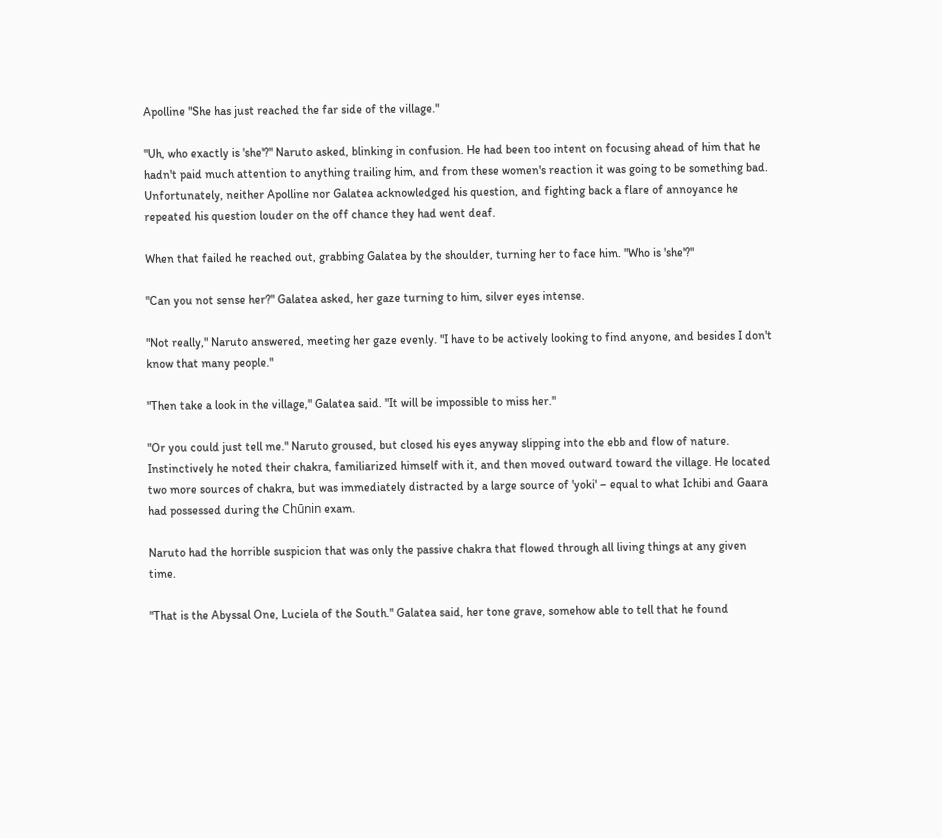Apolline "She has just reached the far side of the village."

"Uh, who exactly is 'she'?" Naruto asked, blinking in confusion. He had been too intent on focusing ahead of him that he hadn't paid much attention to anything trailing him, and from these women's reaction it was going to be something bad. Unfortunately, neither Apolline nor Galatea acknowledged his question, and fighting back a flare of annoyance he repeated his question louder on the off chance they had went deaf.

When that failed he reached out, grabbing Galatea by the shoulder, turning her to face him. "Who is 'she'?"

"Can you not sense her?" Galatea asked, her gaze turning to him, silver eyes intense.

"Not really," Naruto answered, meeting her gaze evenly. "I have to be actively looking to find anyone, and besides I don't know that many people."

"Then take a look in the village," Galatea said. "It will be impossible to miss her."

"Or you could just tell me." Naruto groused, but closed his eyes anyway slipping into the ebb and flow of nature. Instinctively he noted their chakra, familiarized himself with it, and then moved outward toward the village. He located two more sources of chakra, but was immediately distracted by a large source of 'yoki' – equal to what Ichibi and Gaara had possessed during the Chūnin exam.

Naruto had the horrible suspicion that was only the passive chakra that flowed through all living things at any given time.

"That is the Abyssal One, Luciela of the South." Galatea said, her tone grave, somehow able to tell that he found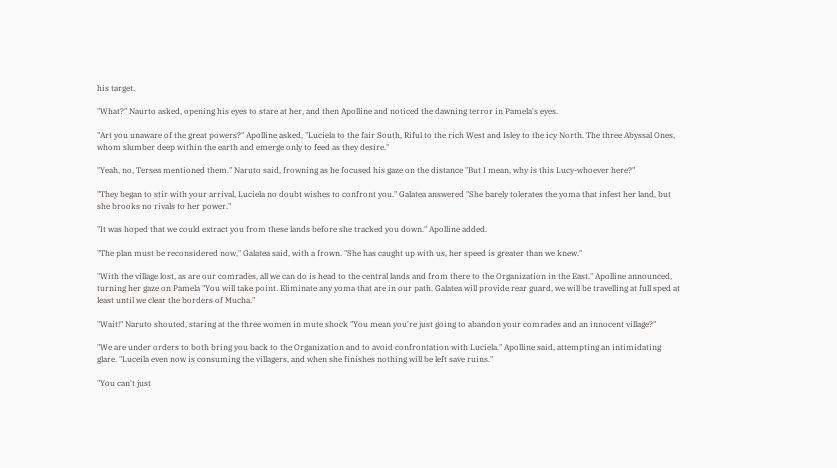his target.

"What?" Naurto asked, opening his eyes to stare at her, and then Apolline and noticed the dawning terror in Pamela's eyes.

"Art you unaware of the great powers?" Apolline asked, "Luciela to the fair South, Riful to the rich West and Isley to the icy North. The three Abyssal Ones, whom slumber deep within the earth and emerge only to feed as they desire."

"Yeah, no, Tersea mentioned them." Naruto said, frowning as he focused his gaze on the distance "But I mean, why is this Lucy-whoever here?"

"They began to stir with your arrival, Luciela no doubt wishes to confront you." Galatea answered "She barely tolerates the yoma that infest her land, but she brooks no rivals to her power."

"It was hoped that we could extract you from these lands before she tracked you down." Apolline added.

"The plan must be reconsidered now," Galatea said, with a frown. "She has caught up with us, her speed is greater than we knew."

"With the village lost, as are our comrades, all we can do is head to the central lands and from there to the Organization in the East." Apolline announced, turning her gaze on Pamela "You will take point. Eliminate any yoma that are in our path. Galatea will provide rear guard, we will be travelling at full sped at least until we clear the borders of Mucha."

"Wait!" Naruto shouted, staring at the three women in mute shock "You mean you're just going to abandon your comrades and an innocent village?"

"We are under orders to both bring you back to the Organization and to avoid confrontation with Luciela." Apolline said, attempting an intimidating glare. "Luceila even now is consuming the villagers, and when she finishes nothing will be left save ruins."

"You can't just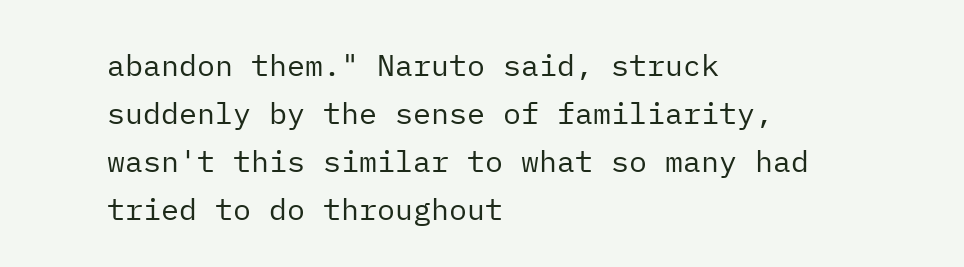abandon them." Naruto said, struck suddenly by the sense of familiarity, wasn't this similar to what so many had tried to do throughout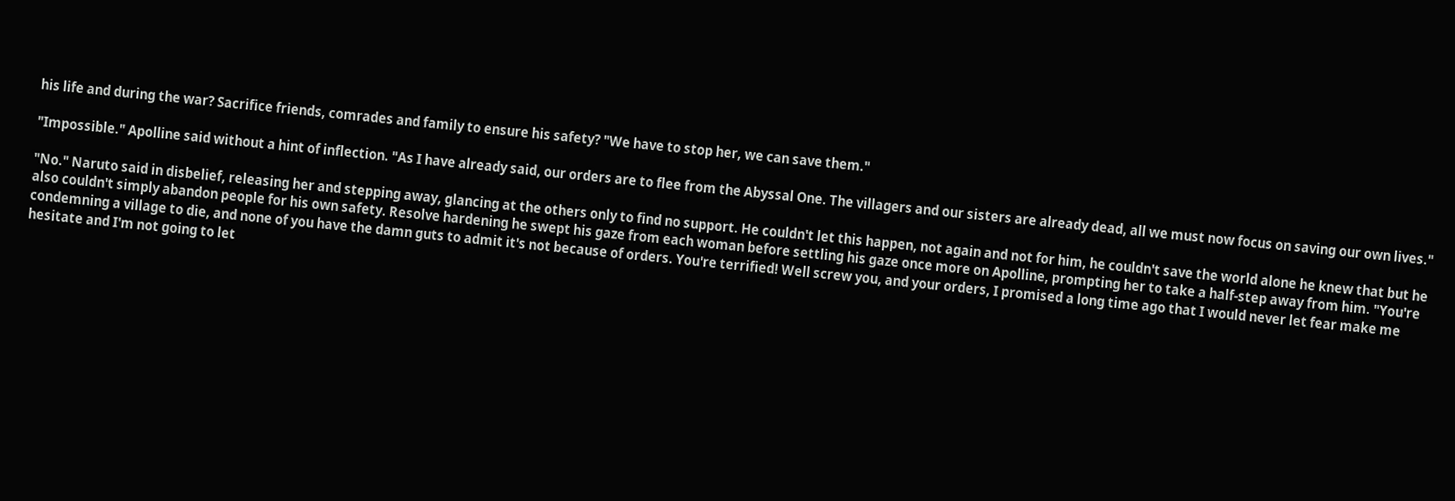his life and during the war? Sacrifice friends, comrades and family to ensure his safety? "We have to stop her, we can save them."

"Impossible." Apolline said without a hint of inflection. "As I have already said, our orders are to flee from the Abyssal One. The villagers and our sisters are already dead, all we must now focus on saving our own lives."

"No." Naruto said in disbelief, releasing her and stepping away, glancing at the others only to find no support. He couldn't let this happen, not again and not for him, he couldn't save the world alone he knew that but he also couldn't simply abandon people for his own safety. Resolve hardening he swept his gaze from each woman before settling his gaze once more on Apolline, prompting her to take a half-step away from him. "You're condemning a village to die, and none of you have the damn guts to admit it's not because of orders. You're terrified! Well screw you, and your orders, I promised a long time ago that I would never let fear make me hesitate and I'm not going to let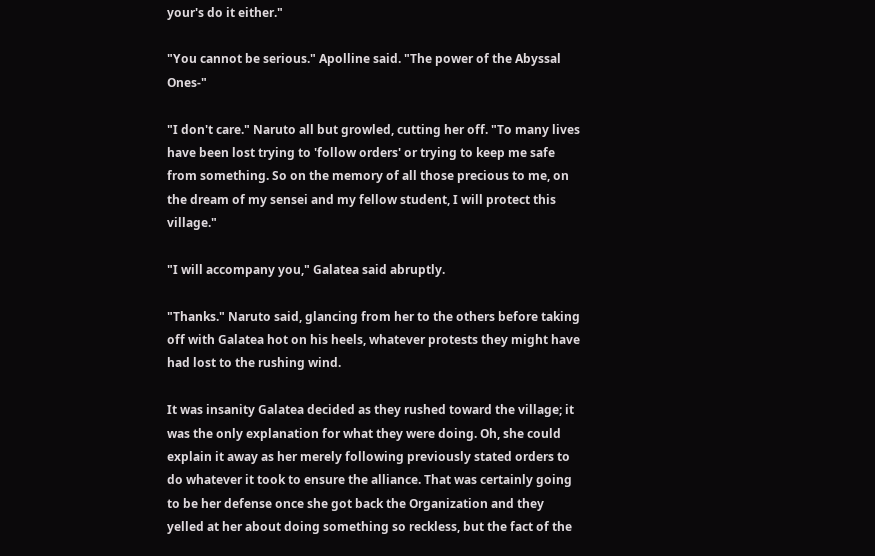your's do it either."

"You cannot be serious." Apolline said. "The power of the Abyssal Ones-"

"I don't care." Naruto all but growled, cutting her off. "To many lives have been lost trying to 'follow orders' or trying to keep me safe from something. So on the memory of all those precious to me, on the dream of my sensei and my fellow student, I will protect this village."

"I will accompany you," Galatea said abruptly.

"Thanks." Naruto said, glancing from her to the others before taking off with Galatea hot on his heels, whatever protests they might have had lost to the rushing wind.

It was insanity Galatea decided as they rushed toward the village; it was the only explanation for what they were doing. Oh, she could explain it away as her merely following previously stated orders to do whatever it took to ensure the alliance. That was certainly going to be her defense once she got back the Organization and they yelled at her about doing something so reckless, but the fact of the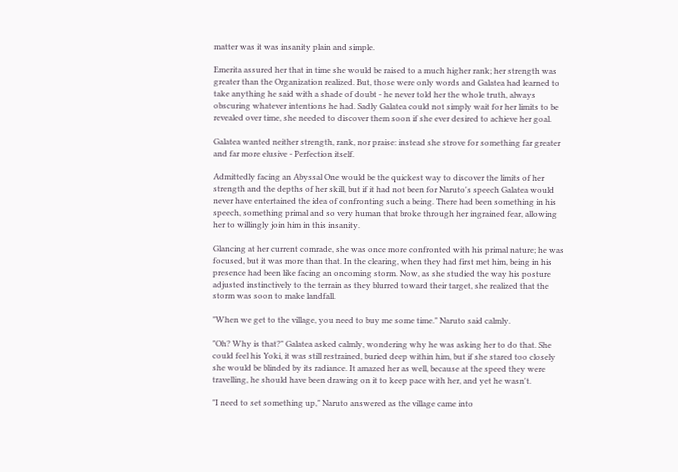matter was it was insanity plain and simple.

Emerita assured her that in time she would be raised to a much higher rank; her strength was greater than the Organization realized. But, those were only words and Galatea had learned to take anything he said with a shade of doubt - he never told her the whole truth, always obscuring whatever intentions he had. Sadly Galatea could not simply wait for her limits to be revealed over time, she needed to discover them soon if she ever desired to achieve her goal.

Galatea wanted neither strength, rank, nor praise: instead she strove for something far greater and far more elusive - Perfection itself.

Admittedly facing an Abyssal One would be the quickest way to discover the limits of her strength and the depths of her skill, but if it had not been for Naruto's speech Galatea would never have entertained the idea of confronting such a being. There had been something in his speech, something primal and so very human that broke through her ingrained fear, allowing her to willingly join him in this insanity.

Glancing at her current comrade, she was once more confronted with his primal nature; he was focused, but it was more than that. In the clearing, when they had first met him, being in his presence had been like facing an oncoming storm. Now, as she studied the way his posture adjusted instinctively to the terrain as they blurred toward their target, she realized that the storm was soon to make landfall.

"When we get to the village, you need to buy me some time." Naruto said calmly.

"Oh? Why is that?" Galatea asked calmly, wondering why he was asking her to do that. She could feel his Yoki, it was still restrained, buried deep within him, but if she stared too closely she would be blinded by its radiance. It amazed her as well, because at the speed they were travelling, he should have been drawing on it to keep pace with her, and yet he wasn't.

"I need to set something up," Naruto answered as the village came into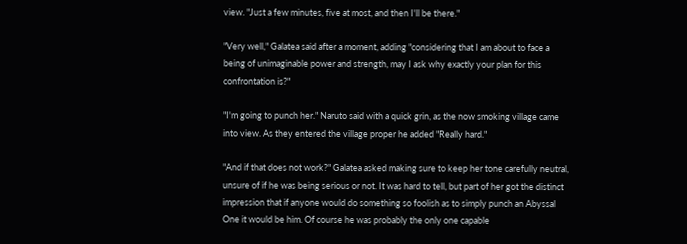view. "Just a few minutes, five at most, and then I'll be there."

"Very well," Galatea said after a moment, adding "considering that I am about to face a being of unimaginable power and strength, may I ask why exactly your plan for this confrontation is?"

"I'm going to punch her." Naruto said with a quick grin, as the now smoking village came into view. As they entered the village proper he added "Really hard."

"And if that does not work?" Galatea asked making sure to keep her tone carefully neutral, unsure of if he was being serious or not. It was hard to tell, but part of her got the distinct impression that if anyone would do something so foolish as to simply punch an Abyssal One it would be him. Of course he was probably the only one capable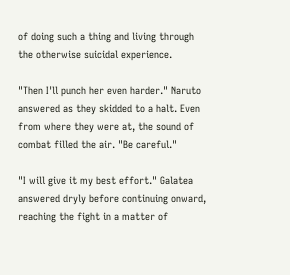of doing such a thing and living through the otherwise suicidal experience.

"Then I'll punch her even harder." Naruto answered as they skidded to a halt. Even from where they were at, the sound of combat filled the air. "Be careful."

"I will give it my best effort." Galatea answered dryly before continuing onward, reaching the fight in a matter of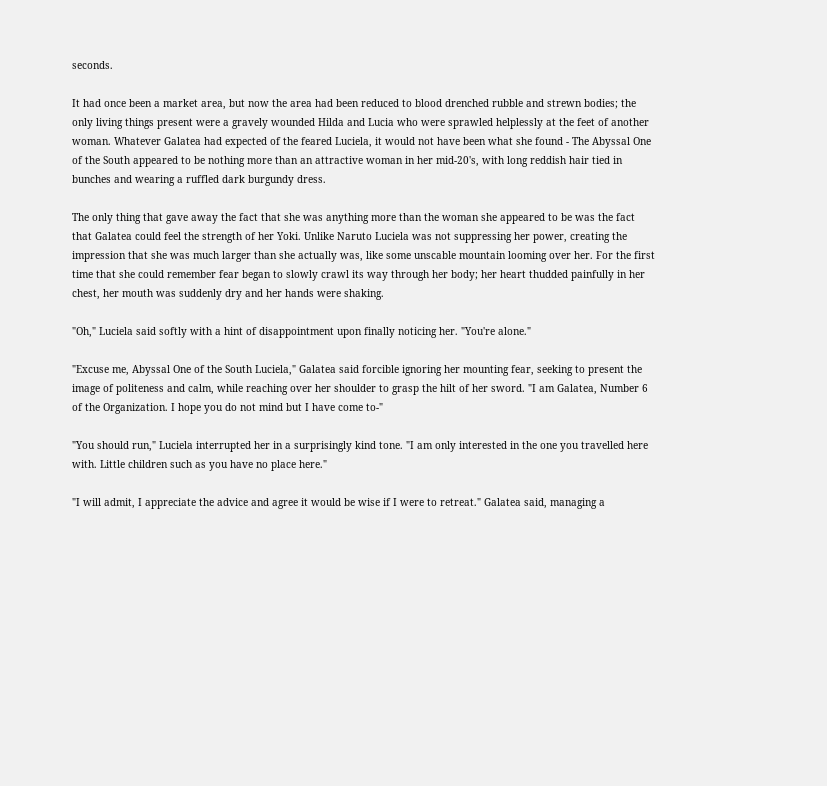seconds.

It had once been a market area, but now the area had been reduced to blood drenched rubble and strewn bodies; the only living things present were a gravely wounded Hilda and Lucia who were sprawled helplessly at the feet of another woman. Whatever Galatea had expected of the feared Luciela, it would not have been what she found - The Abyssal One of the South appeared to be nothing more than an attractive woman in her mid-20's, with long reddish hair tied in bunches and wearing a ruffled dark burgundy dress.

The only thing that gave away the fact that she was anything more than the woman she appeared to be was the fact that Galatea could feel the strength of her Yoki. Unlike Naruto Luciela was not suppressing her power, creating the impression that she was much larger than she actually was, like some unscable mountain looming over her. For the first time that she could remember fear began to slowly crawl its way through her body; her heart thudded painfully in her chest, her mouth was suddenly dry and her hands were shaking.

"Oh," Luciela said softly with a hint of disappointment upon finally noticing her. "You're alone."

"Excuse me, Abyssal One of the South Luciela," Galatea said forcible ignoring her mounting fear, seeking to present the image of politeness and calm, while reaching over her shoulder to grasp the hilt of her sword. "I am Galatea, Number 6 of the Organization. I hope you do not mind but I have come to-"

"You should run," Luciela interrupted her in a surprisingly kind tone. "I am only interested in the one you travelled here with. Little children such as you have no place here."

"I will admit, I appreciate the advice and agree it would be wise if I were to retreat." Galatea said, managing a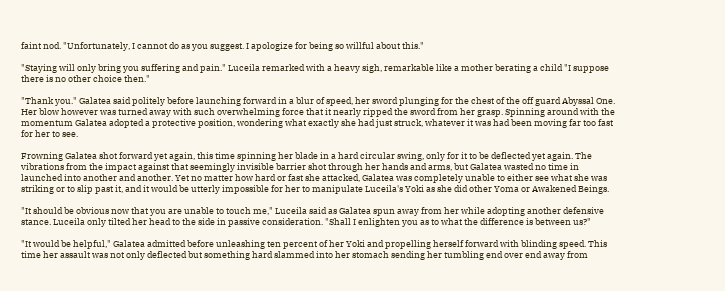faint nod. "Unfortunately, I cannot do as you suggest. I apologize for being so willful about this."

"Staying will only bring you suffering and pain." Luceila remarked with a heavy sigh, remarkable like a mother berating a child "I suppose there is no other choice then."

"Thank you." Galatea said politely before launching forward in a blur of speed, her sword plunging for the chest of the off guard Abyssal One. Her blow however was turned away with such overwhelming force that it nearly ripped the sword from her grasp. Spinning around with the momentum Galatea adopted a protective position, wondering what exactly she had just struck, whatever it was had been moving far too fast for her to see.

Frowning Galatea shot forward yet again, this time spinning her blade in a hard circular swing, only for it to be deflected yet again. The vibrations from the impact against that seemingly invisible barrier shot through her hands and arms, but Galatea wasted no time in launched into another and another. Yet no matter how hard or fast she attacked, Galatea was completely unable to either see what she was striking or to slip past it, and it would be utterly impossible for her to manipulate Luceila's Yoki as she did other Yoma or Awakened Beings.

"It should be obvious now that you are unable to touch me," Luceila said as Galatea spun away from her while adopting another defensive stance. Luceila only tilted her head to the side in passive consideration. "Shall I enlighten you as to what the difference is between us?"

"It would be helpful," Galatea admitted before unleashing ten percent of her Yoki and propelling herself forward with blinding speed. This time her assault was not only deflected but something hard slammed into her stomach sending her tumbling end over end away from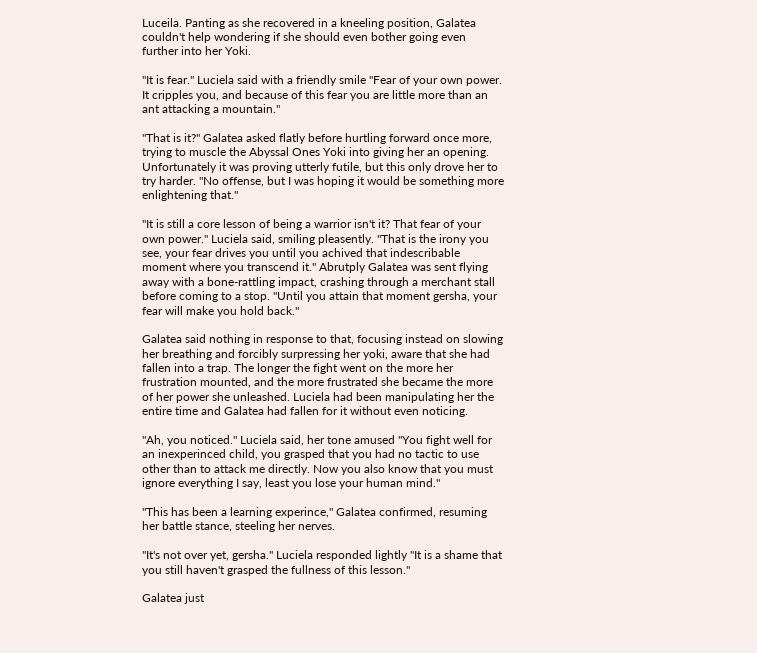Luceila. Panting as she recovered in a kneeling position, Galatea couldn't help wondering if she should even bother going even further into her Yoki.

"It is fear." Luciela said with a friendly smile "Fear of your own power. It cripples you, and because of this fear you are little more than an ant attacking a mountain."

"That is it?" Galatea asked flatly before hurtling forward once more, trying to muscle the Abyssal Ones Yoki into giving her an opening. Unfortunately it was proving utterly futile, but this only drove her to try harder. "No offense, but I was hoping it would be something more enlightening that."

"It is still a core lesson of being a warrior isn't it? That fear of your own power." Luciela said, smiling pleasently. "That is the irony you see, your fear drives you until you achived that indescribable moment where you transcend it." Abrutply Galatea was sent flying away with a bone-rattling impact, crashing through a merchant stall before coming to a stop. "Until you attain that moment gersha, your fear will make you hold back."

Galatea said nothing in response to that, focusing instead on slowing her breathing and forcibly surpressing her yoki, aware that she had fallen into a trap. The longer the fight went on the more her frustration mounted, and the more frustrated she became the more of her power she unleashed. Luciela had been manipulating her the entire time and Galatea had fallen for it without even noticing.

"Ah, you noticed." Luciela said, her tone amused "You fight well for an inexperinced child, you grasped that you had no tactic to use other than to attack me directly. Now you also know that you must ignore everything I say, least you lose your human mind."

"This has been a learning experince," Galatea confirmed, resuming her battle stance, steeling her nerves.

"It's not over yet, gersha." Luciela responded lightly "It is a shame that you still haven't grasped the fullness of this lesson."

Galatea just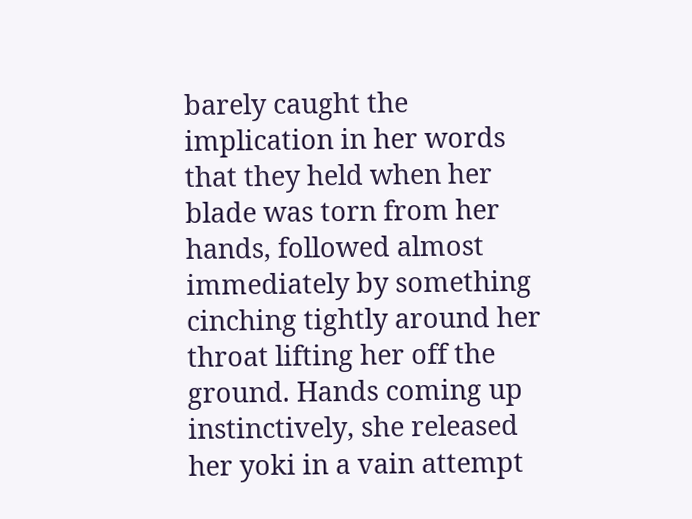barely caught the implication in her words that they held when her blade was torn from her hands, followed almost immediately by something cinching tightly around her throat lifting her off the ground. Hands coming up instinctively, she released her yoki in a vain attempt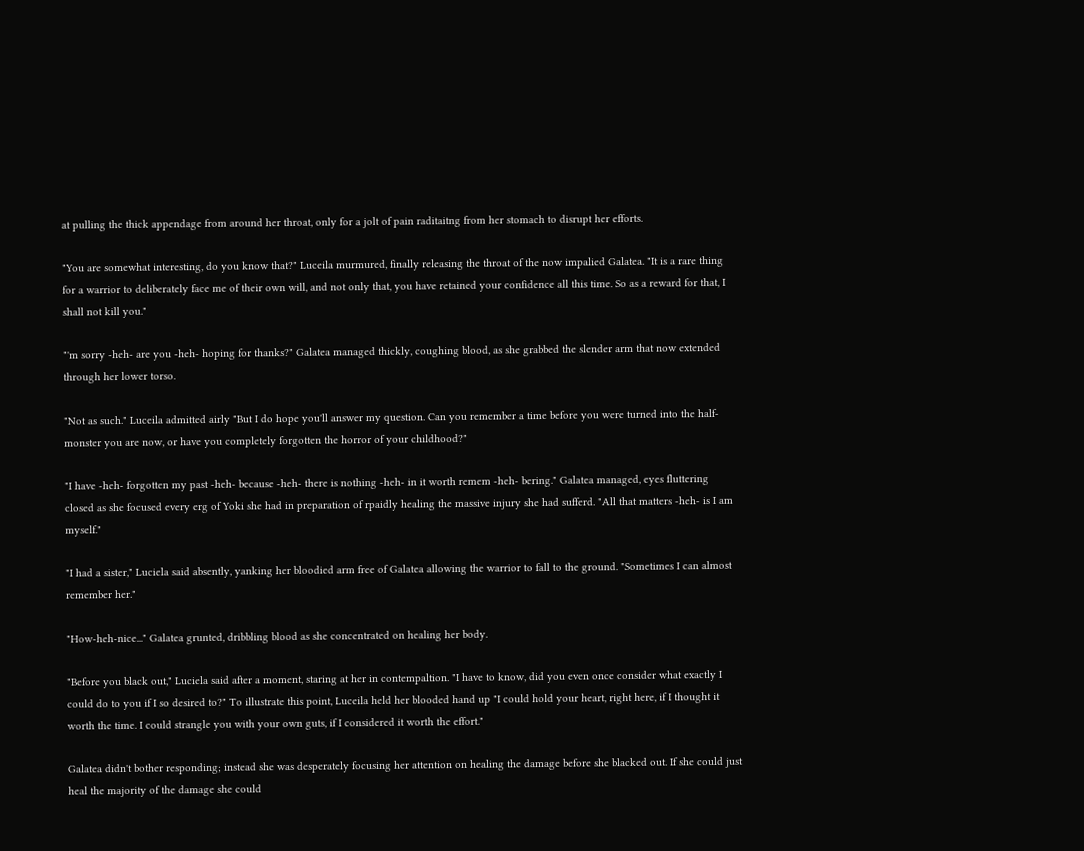at pulling the thick appendage from around her throat, only for a jolt of pain raditaitng from her stomach to disrupt her efforts.

"You are somewhat interesting, do you know that?" Luceila murmured, finally releasing the throat of the now impalied Galatea. "It is a rare thing for a warrior to deliberately face me of their own will, and not only that, you have retained your confidence all this time. So as a reward for that, I shall not kill you."

"'m sorry -heh- are you -heh- hoping for thanks?" Galatea managed thickly, coughing blood, as she grabbed the slender arm that now extended through her lower torso.

"Not as such." Luceila admitted airly "But I do hope you'll answer my question. Can you remember a time before you were turned into the half-monster you are now, or have you completely forgotten the horror of your childhood?"

"I have -heh- forgotten my past -heh- because -heh- there is nothing -heh- in it worth remem -heh- bering." Galatea managed, eyes fluttering closed as she focused every erg of Yoki she had in preparation of rpaidly healing the massive injury she had sufferd. "All that matters -heh- is I am myself."

"I had a sister," Luciela said absently, yanking her bloodied arm free of Galatea allowing the warrior to fall to the ground. "Sometimes I can almost remember her."

"How-heh-nice..." Galatea grunted, dribbling blood as she concentrated on healing her body.

"Before you black out," Luciela said after a moment, staring at her in contempaltion. "I have to know, did you even once consider what exactly I could do to you if I so desired to?" To illustrate this point, Luceila held her blooded hand up "I could hold your heart, right here, if I thought it worth the time. I could strangle you with your own guts, if I considered it worth the effort."

Galatea didn't bother responding; instead she was desperately focusing her attention on healing the damage before she blacked out. If she could just heal the majority of the damage she could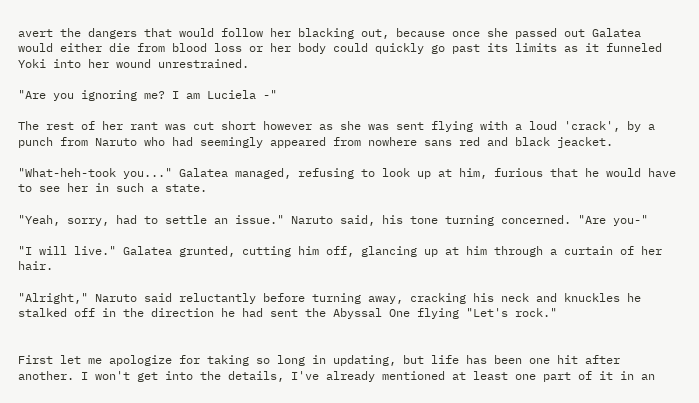avert the dangers that would follow her blacking out, because once she passed out Galatea would either die from blood loss or her body could quickly go past its limits as it funneled Yoki into her wound unrestrained.

"Are you ignoring me? I am Luciela -"

The rest of her rant was cut short however as she was sent flying with a loud 'crack', by a punch from Naruto who had seemingly appeared from nowhere sans red and black jeacket.

"What-heh-took you..." Galatea managed, refusing to look up at him, furious that he would have to see her in such a state.

"Yeah, sorry, had to settle an issue." Naruto said, his tone turning concerned. "Are you-"

"I will live." Galatea grunted, cutting him off, glancing up at him through a curtain of her hair.

"Alright," Naruto said reluctantly before turning away, cracking his neck and knuckles he stalked off in the direction he had sent the Abyssal One flying "Let's rock."


First let me apologize for taking so long in updating, but life has been one hit after another. I won't get into the details, I've already mentioned at least one part of it in an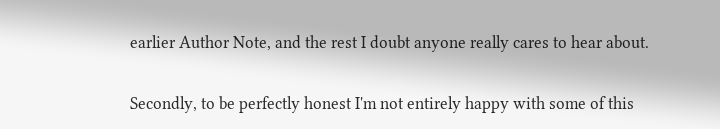earlier Author Note, and the rest I doubt anyone really cares to hear about.

Secondly, to be perfectly honest I'm not entirely happy with some of this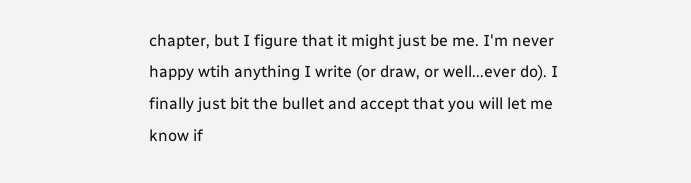chapter, but I figure that it might just be me. I'm never happy wtih anything I write (or draw, or well...ever do). I finally just bit the bullet and accept that you will let me know if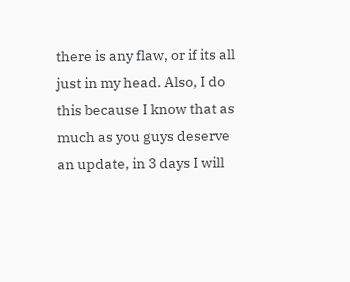there is any flaw, or if its all just in my head. Also, I do this because I know that as much as you guys deserve an update, in 3 days I will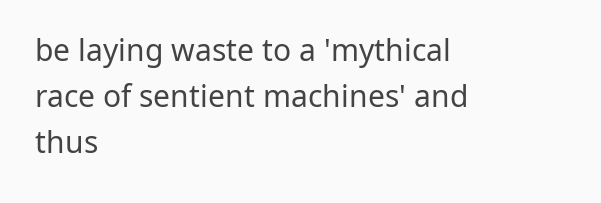be laying waste to a 'mythical race of sentient machines' and thus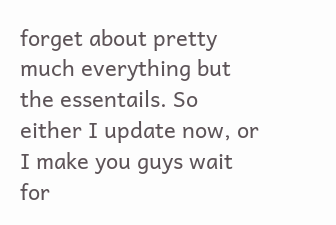forget about pretty much everything but the essentails. So either I update now, or I make you guys wait for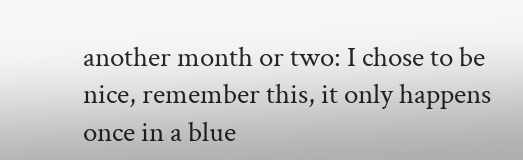another month or two: I chose to be nice, remember this, it only happens once in a blue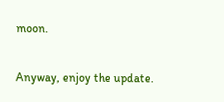moon.

Anyway, enjoy the update.